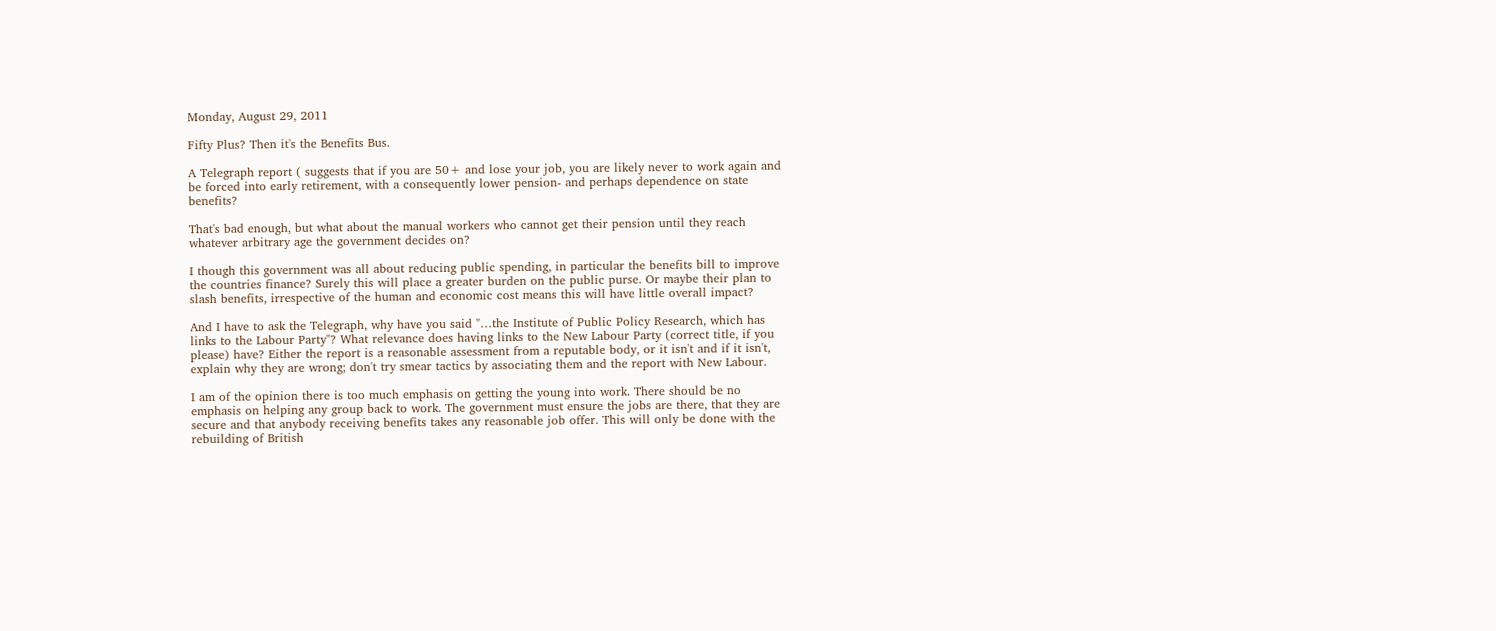Monday, August 29, 2011

Fifty Plus? Then it's the Benefits Bus.

A Telegraph report ( suggests that if you are 50+ and lose your job, you are likely never to work again and be forced into early retirement, with a consequently lower pension- and perhaps dependence on state benefits?

That's bad enough, but what about the manual workers who cannot get their pension until they reach whatever arbitrary age the government decides on?

I though this government was all about reducing public spending, in particular the benefits bill to improve the countries finance? Surely this will place a greater burden on the public purse. Or maybe their plan to slash benefits, irrespective of the human and economic cost means this will have little overall impact?

And I have to ask the Telegraph, why have you said "…the Institute of Public Policy Research, which has links to the Labour Party"? What relevance does having links to the New Labour Party (correct title, if you please) have? Either the report is a reasonable assessment from a reputable body, or it isn't and if it isn't, explain why they are wrong; don't try smear tactics by associating them and the report with New Labour.

I am of the opinion there is too much emphasis on getting the young into work. There should be no emphasis on helping any group back to work. The government must ensure the jobs are there, that they are secure and that anybody receiving benefits takes any reasonable job offer. This will only be done with the rebuilding of British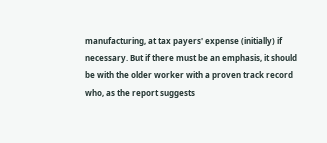manufacturing, at tax payers' expense (initially) if necessary. But if there must be an emphasis, it should be with the older worker with a proven track record who, as the report suggests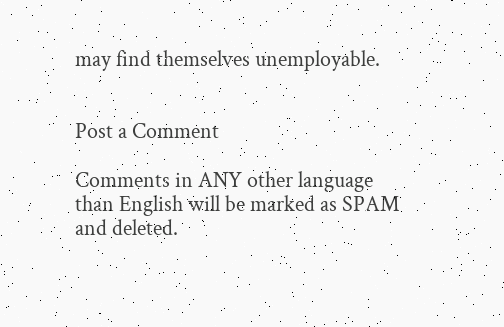may find themselves unemployable.


Post a Comment

Comments in ANY other language than English will be marked as SPAM and deleted.